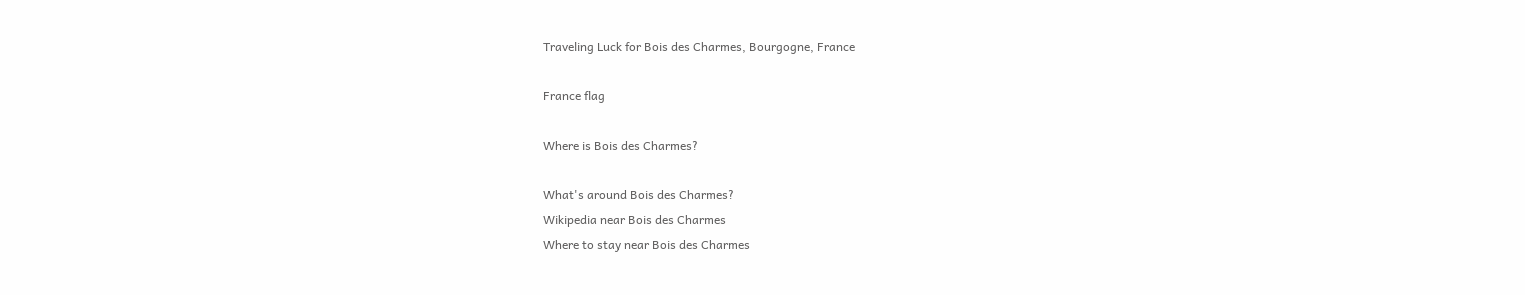Traveling Luck for Bois des Charmes, Bourgogne, France

France flag

Where is Bois des Charmes?

What's around Bois des Charmes?
Wikipedia near Bois des Charmes
Where to stay near Bois des Charmes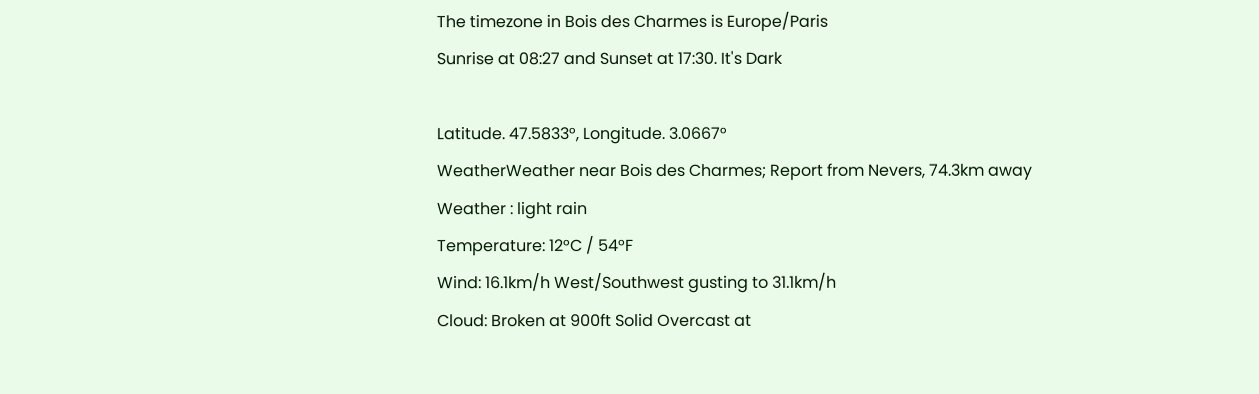The timezone in Bois des Charmes is Europe/Paris
Sunrise at 08:27 and Sunset at 17:30. It's Dark

Latitude. 47.5833°, Longitude. 3.0667°
WeatherWeather near Bois des Charmes; Report from Nevers, 74.3km away
Weather : light rain
Temperature: 12°C / 54°F
Wind: 16.1km/h West/Southwest gusting to 31.1km/h
Cloud: Broken at 900ft Solid Overcast at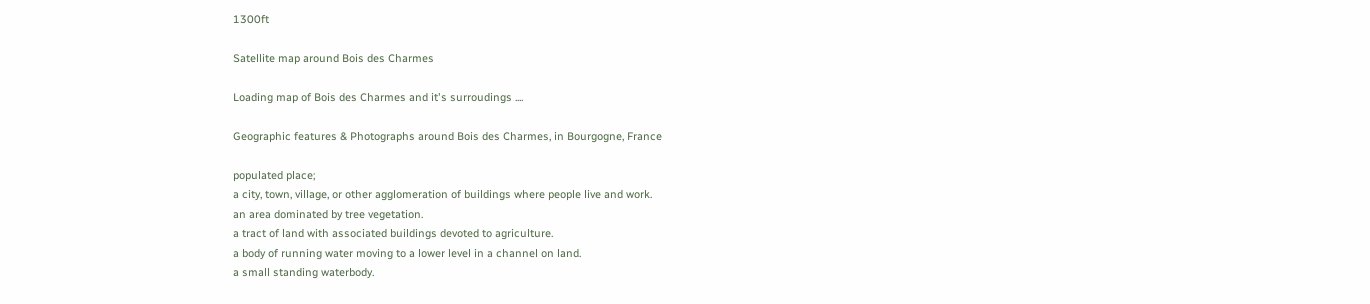1300ft

Satellite map around Bois des Charmes

Loading map of Bois des Charmes and it's surroudings ....

Geographic features & Photographs around Bois des Charmes, in Bourgogne, France

populated place;
a city, town, village, or other agglomeration of buildings where people live and work.
an area dominated by tree vegetation.
a tract of land with associated buildings devoted to agriculture.
a body of running water moving to a lower level in a channel on land.
a small standing waterbody.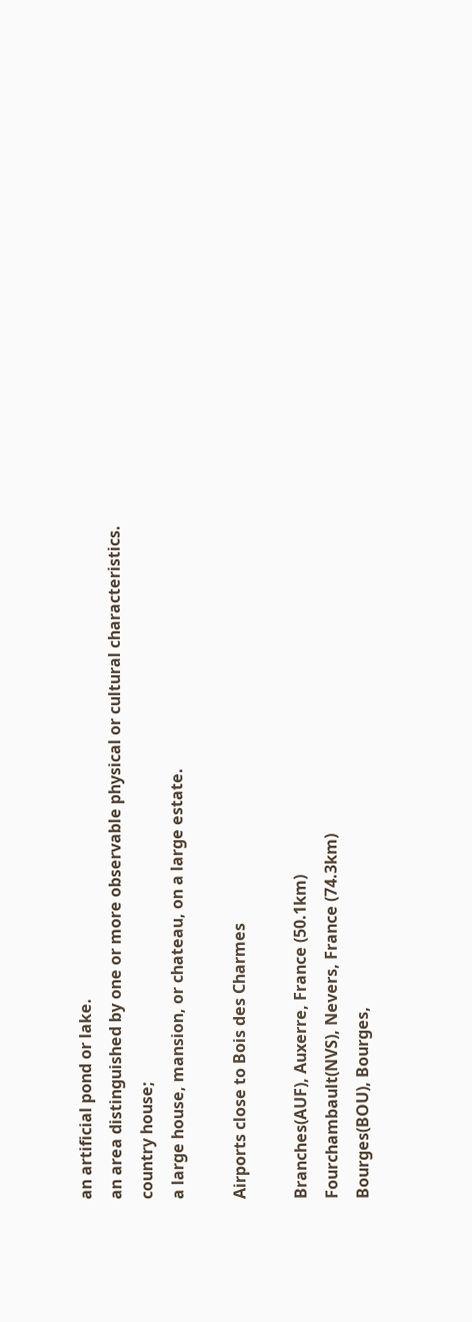an artificial pond or lake.
an area distinguished by one or more observable physical or cultural characteristics.
country house;
a large house, mansion, or chateau, on a large estate.

Airports close to Bois des Charmes

Branches(AUF), Auxerre, France (50.1km)
Fourchambault(NVS), Nevers, France (74.3km)
Bourges(BOU), Bourges,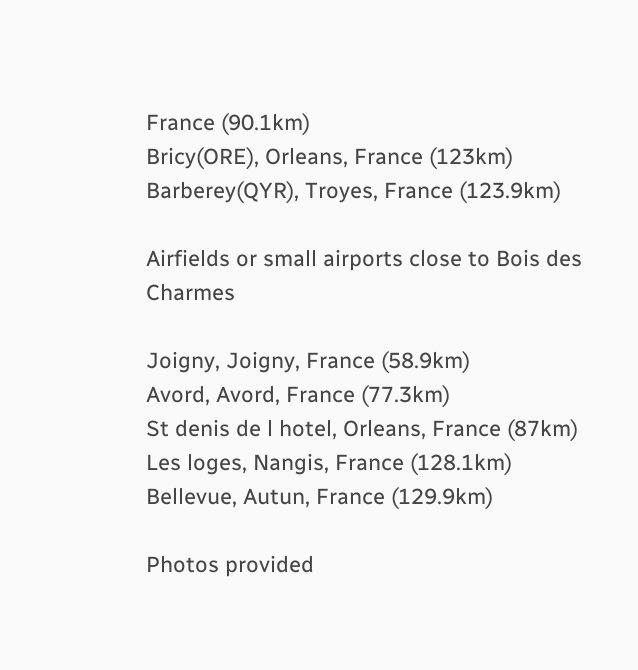France (90.1km)
Bricy(ORE), Orleans, France (123km)
Barberey(QYR), Troyes, France (123.9km)

Airfields or small airports close to Bois des Charmes

Joigny, Joigny, France (58.9km)
Avord, Avord, France (77.3km)
St denis de l hotel, Orleans, France (87km)
Les loges, Nangis, France (128.1km)
Bellevue, Autun, France (129.9km)

Photos provided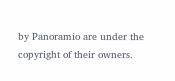by Panoramio are under the copyright of their owners.